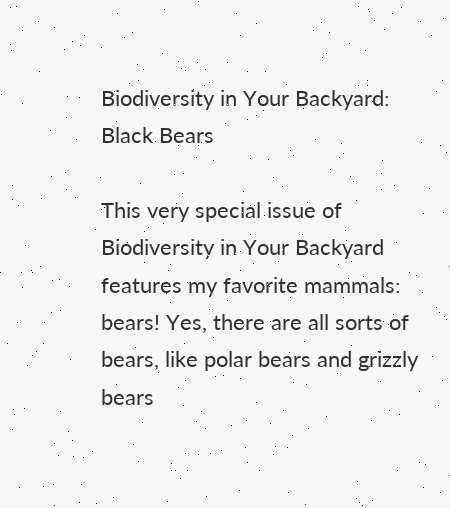Biodiversity in Your Backyard: Black Bears

This very special issue of Biodiversity in Your Backyard features my favorite mammals: bears! Yes, there are all sorts of bears, like polar bears and grizzly bears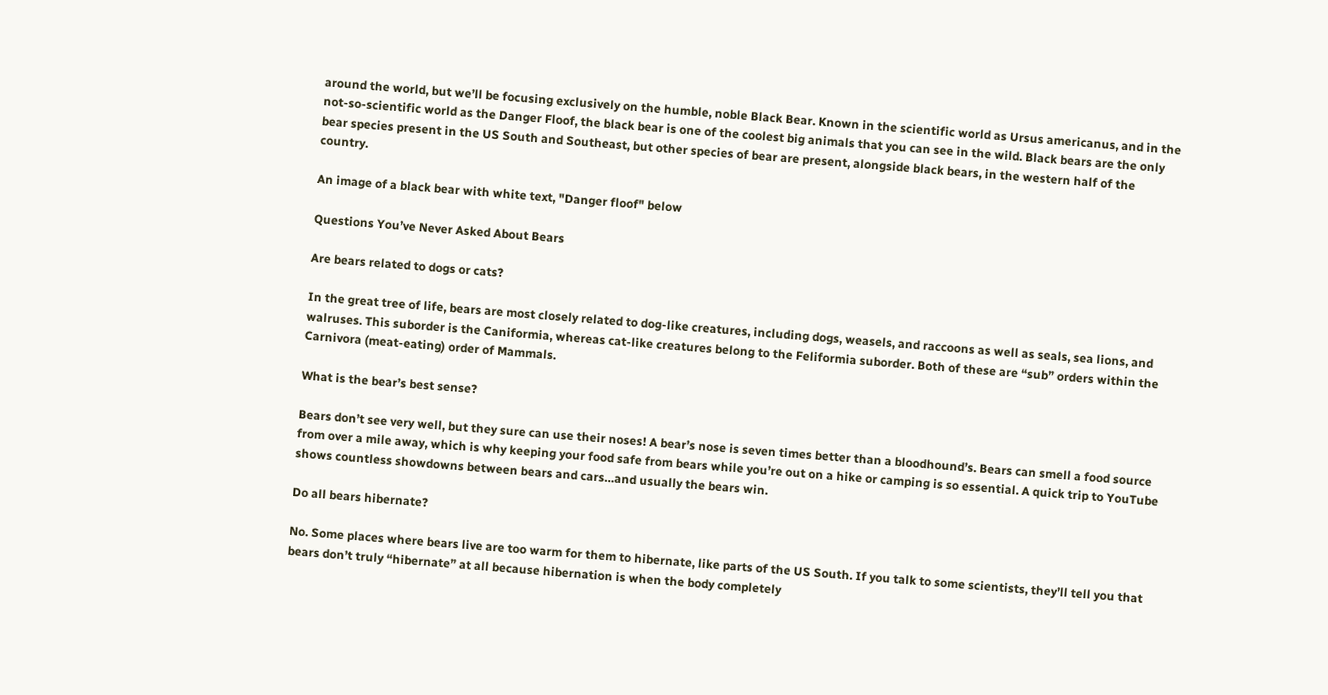around the world, but we’ll be focusing exclusively on the humble, noble Black Bear. Known in the scientific world as Ursus americanus, and in the not-so-scientific world as the Danger Floof, the black bear is one of the coolest big animals that you can see in the wild. Black bears are the only bear species present in the US South and Southeast, but other species of bear are present, alongside black bears, in the western half of the country.

An image of a black bear with white text, "Danger floof" below

Questions You’ve Never Asked About Bears

Are bears related to dogs or cats?

In the great tree of life, bears are most closely related to dog-like creatures, including dogs, weasels, and raccoons as well as seals, sea lions, and walruses. This suborder is the Caniformia, whereas cat-like creatures belong to the Feliformia suborder. Both of these are “sub” orders within the Carnivora (meat-eating) order of Mammals.

What is the bear’s best sense?

Bears don’t see very well, but they sure can use their noses! A bear’s nose is seven times better than a bloodhound’s. Bears can smell a food source from over a mile away, which is why keeping your food safe from bears while you’re out on a hike or camping is so essential. A quick trip to YouTube shows countless showdowns between bears and cars…and usually the bears win.

Do all bears hibernate?

No. Some places where bears live are too warm for them to hibernate, like parts of the US South. If you talk to some scientists, they’ll tell you that bears don’t truly “hibernate” at all because hibernation is when the body completely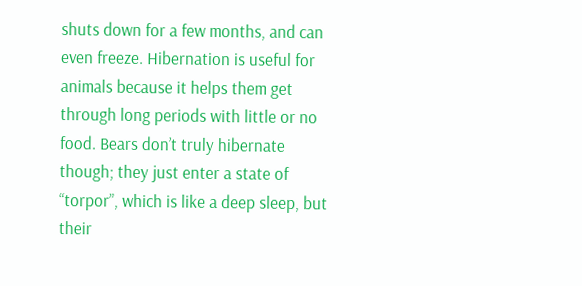shuts down for a few months, and can even freeze. Hibernation is useful for animals because it helps them get through long periods with little or no food. Bears don’t truly hibernate though; they just enter a state of “torpor”, which is like a deep sleep, but their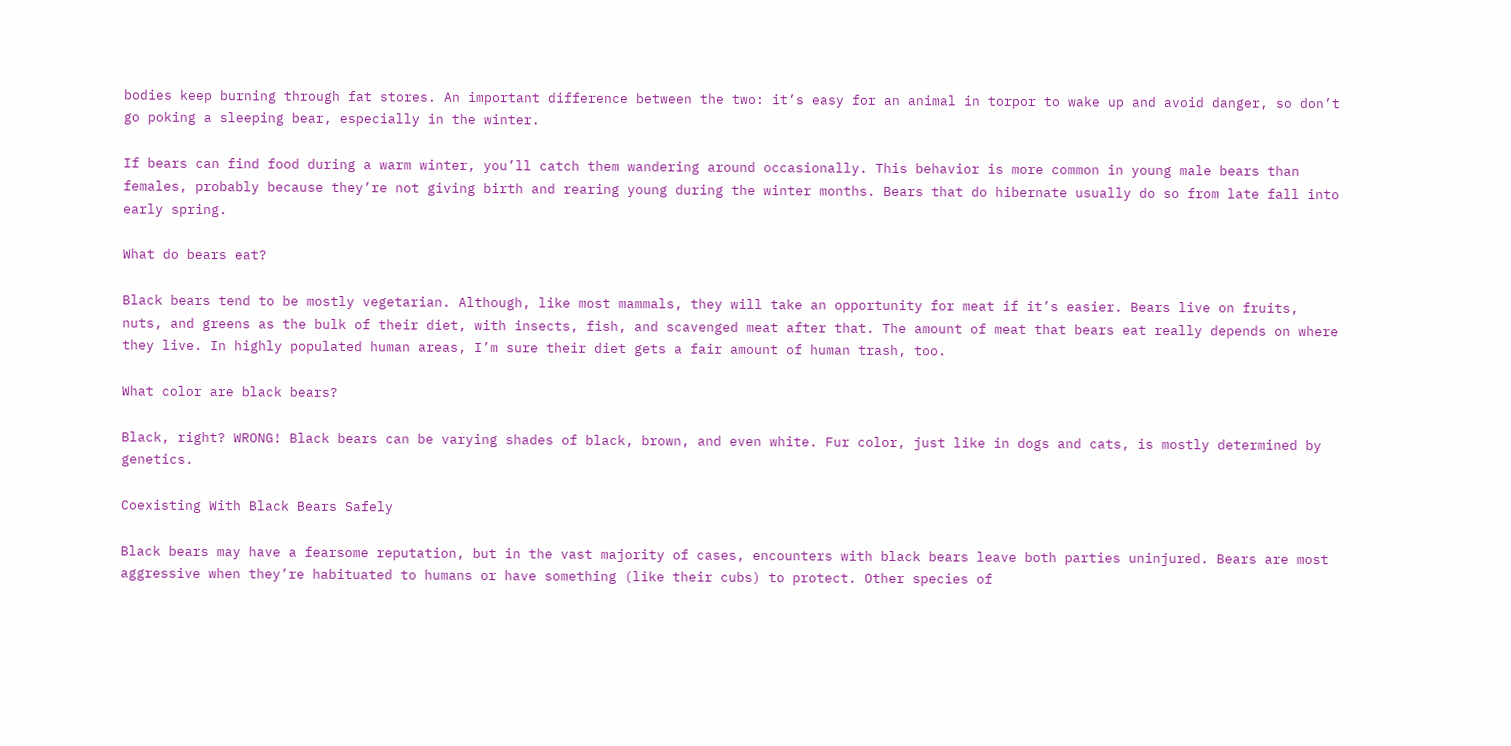bodies keep burning through fat stores. An important difference between the two: it’s easy for an animal in torpor to wake up and avoid danger, so don’t go poking a sleeping bear, especially in the winter.

If bears can find food during a warm winter, you’ll catch them wandering around occasionally. This behavior is more common in young male bears than females, probably because they’re not giving birth and rearing young during the winter months. Bears that do hibernate usually do so from late fall into early spring.

What do bears eat?

Black bears tend to be mostly vegetarian. Although, like most mammals, they will take an opportunity for meat if it’s easier. Bears live on fruits, nuts, and greens as the bulk of their diet, with insects, fish, and scavenged meat after that. The amount of meat that bears eat really depends on where they live. In highly populated human areas, I’m sure their diet gets a fair amount of human trash, too.

What color are black bears?

Black, right? WRONG! Black bears can be varying shades of black, brown, and even white. Fur color, just like in dogs and cats, is mostly determined by genetics.

Coexisting With Black Bears Safely

Black bears may have a fearsome reputation, but in the vast majority of cases, encounters with black bears leave both parties uninjured. Bears are most aggressive when they’re habituated to humans or have something (like their cubs) to protect. Other species of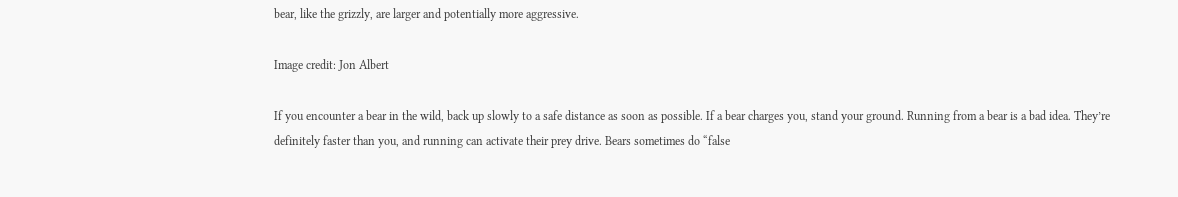bear, like the grizzly, are larger and potentially more aggressive.

Image credit: Jon Albert

If you encounter a bear in the wild, back up slowly to a safe distance as soon as possible. If a bear charges you, stand your ground. Running from a bear is a bad idea. They’re definitely faster than you, and running can activate their prey drive. Bears sometimes do “false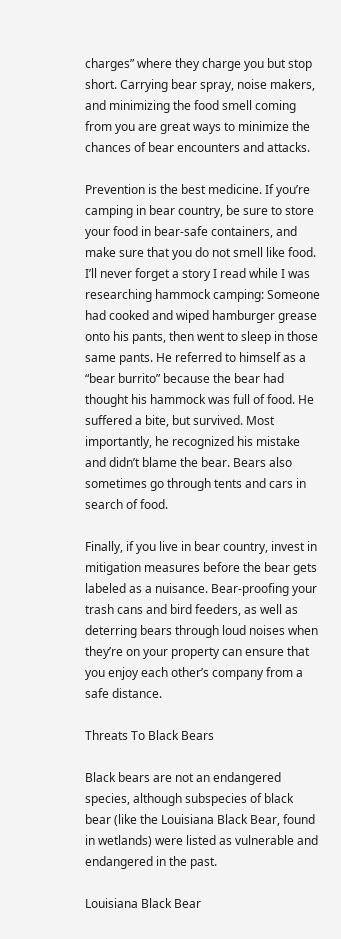charges” where they charge you but stop short. Carrying bear spray, noise makers, and minimizing the food smell coming from you are great ways to minimize the chances of bear encounters and attacks.

Prevention is the best medicine. If you’re camping in bear country, be sure to store your food in bear-safe containers, and make sure that you do not smell like food. I’ll never forget a story I read while I was researching hammock camping: Someone had cooked and wiped hamburger grease onto his pants, then went to sleep in those same pants. He referred to himself as a “bear burrito” because the bear had thought his hammock was full of food. He suffered a bite, but survived. Most importantly, he recognized his mistake and didn’t blame the bear. Bears also sometimes go through tents and cars in search of food.

Finally, if you live in bear country, invest in mitigation measures before the bear gets labeled as a nuisance. Bear-proofing your trash cans and bird feeders, as well as deterring bears through loud noises when they’re on your property can ensure that you enjoy each other’s company from a safe distance.

Threats To Black Bears

Black bears are not an endangered species, although subspecies of black bear (like the Louisiana Black Bear, found in wetlands) were listed as vulnerable and endangered in the past.

Louisiana Black Bear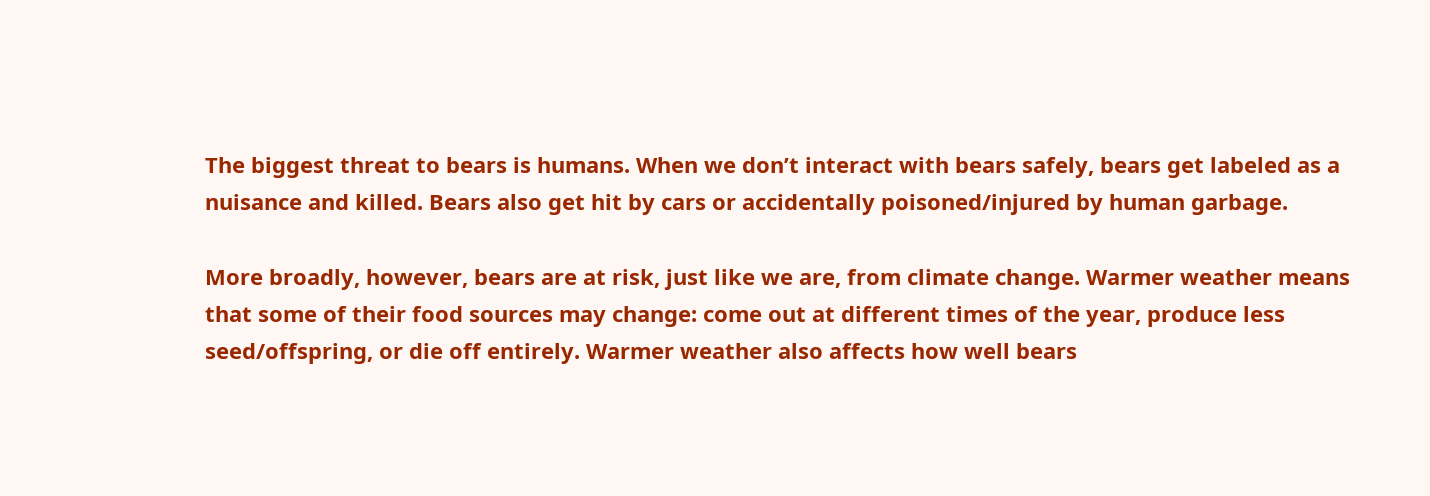The biggest threat to bears is humans. When we don’t interact with bears safely, bears get labeled as a nuisance and killed. Bears also get hit by cars or accidentally poisoned/injured by human garbage.

More broadly, however, bears are at risk, just like we are, from climate change. Warmer weather means that some of their food sources may change: come out at different times of the year, produce less seed/offspring, or die off entirely. Warmer weather also affects how well bears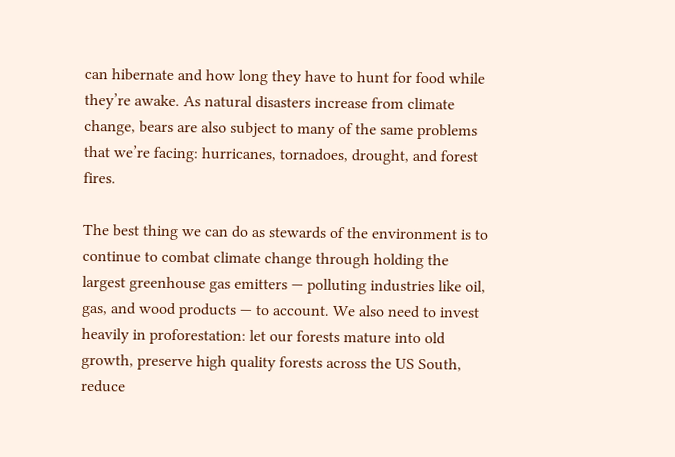can hibernate and how long they have to hunt for food while they’re awake. As natural disasters increase from climate change, bears are also subject to many of the same problems that we’re facing: hurricanes, tornadoes, drought, and forest fires.

The best thing we can do as stewards of the environment is to continue to combat climate change through holding the largest greenhouse gas emitters — polluting industries like oil, gas, and wood products — to account. We also need to invest heavily in proforestation: let our forests mature into old growth, preserve high quality forests across the US South, reduce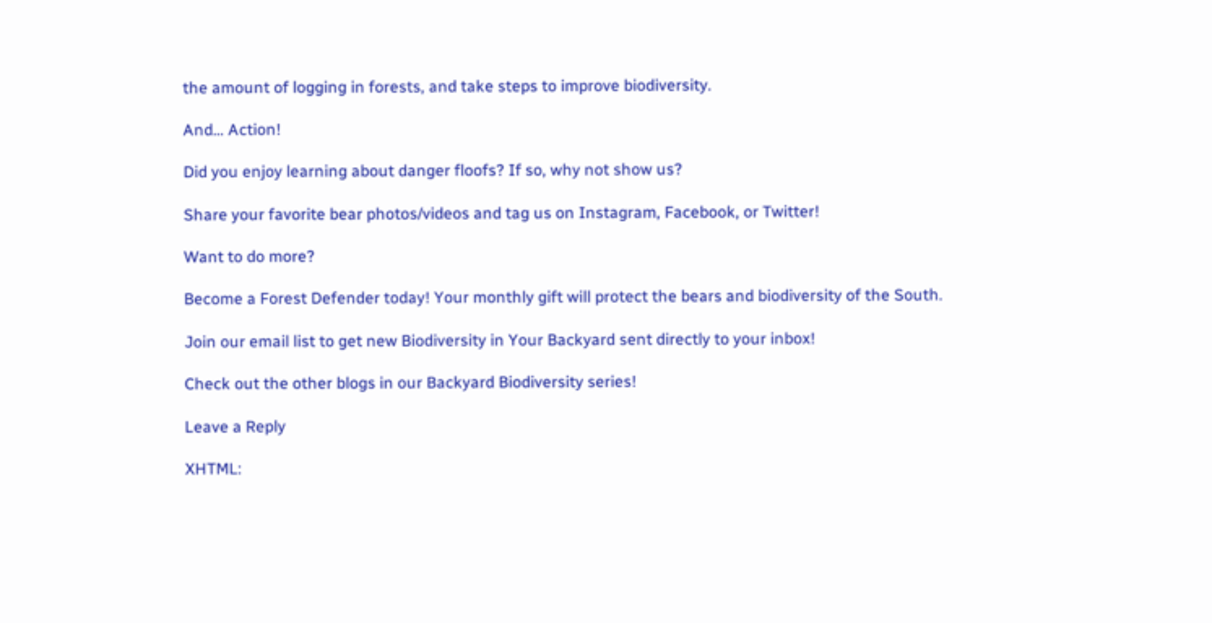the amount of logging in forests, and take steps to improve biodiversity.

And… Action!

Did you enjoy learning about danger floofs? If so, why not show us?

Share your favorite bear photos/videos and tag us on Instagram, Facebook, or Twitter!

Want to do more?

Become a Forest Defender today! Your monthly gift will protect the bears and biodiversity of the South.

Join our email list to get new Biodiversity in Your Backyard sent directly to your inbox!

Check out the other blogs in our Backyard Biodiversity series!

Leave a Reply

XHTML: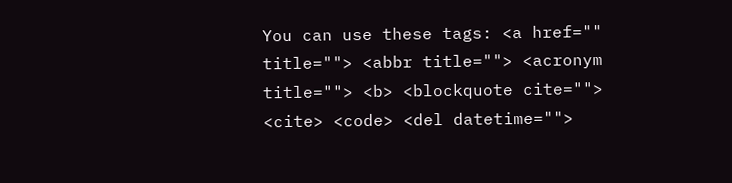You can use these tags: <a href="" title=""> <abbr title=""> <acronym title=""> <b> <blockquote cite=""> <cite> <code> <del datetime="">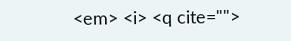<em> <i> <q cite="">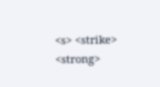<s> <strike> <strong>